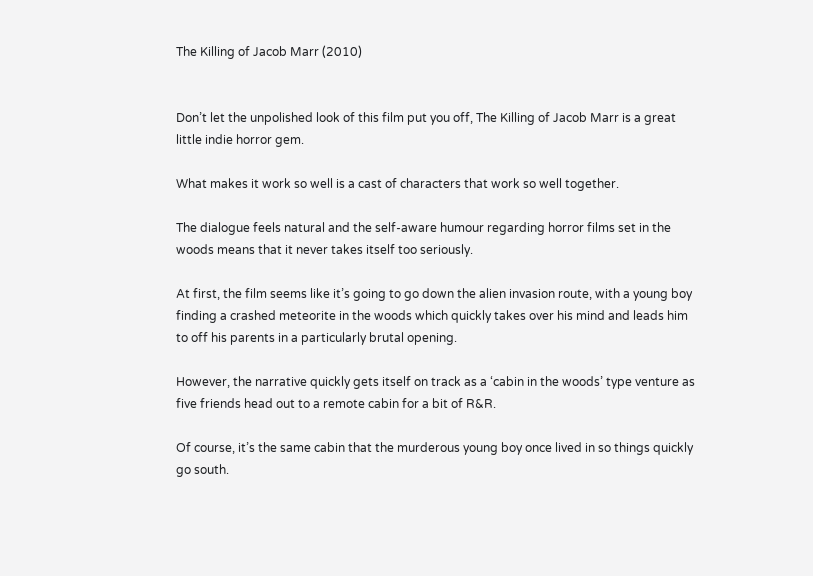The Killing of Jacob Marr (2010)


Don’t let the unpolished look of this film put you off, The Killing of Jacob Marr is a great little indie horror gem.

What makes it work so well is a cast of characters that work so well together.

The dialogue feels natural and the self-aware humour regarding horror films set in the woods means that it never takes itself too seriously.

At first, the film seems like it’s going to go down the alien invasion route, with a young boy finding a crashed meteorite in the woods which quickly takes over his mind and leads him to off his parents in a particularly brutal opening.

However, the narrative quickly gets itself on track as a ‘cabin in the woods’ type venture as five friends head out to a remote cabin for a bit of R&R.

Of course, it’s the same cabin that the murderous young boy once lived in so things quickly go south.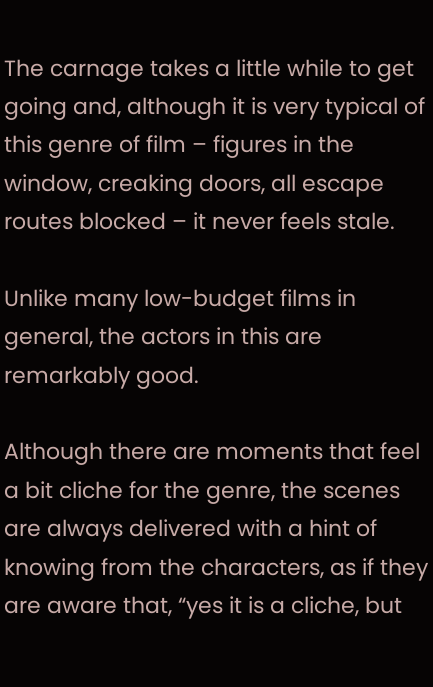The carnage takes a little while to get going and, although it is very typical of this genre of film – figures in the window, creaking doors, all escape routes blocked – it never feels stale.

Unlike many low-budget films in general, the actors in this are remarkably good.

Although there are moments that feel a bit cliche for the genre, the scenes are always delivered with a hint of knowing from the characters, as if they are aware that, “yes it is a cliche, but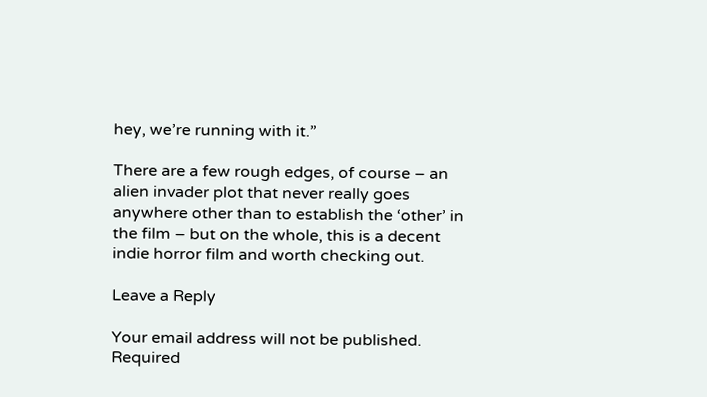hey, we’re running with it.”

There are a few rough edges, of course – an alien invader plot that never really goes anywhere other than to establish the ‘other’ in the film – but on the whole, this is a decent indie horror film and worth checking out.

Leave a Reply

Your email address will not be published. Required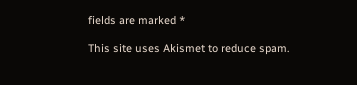fields are marked *

This site uses Akismet to reduce spam.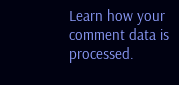Learn how your comment data is processed.